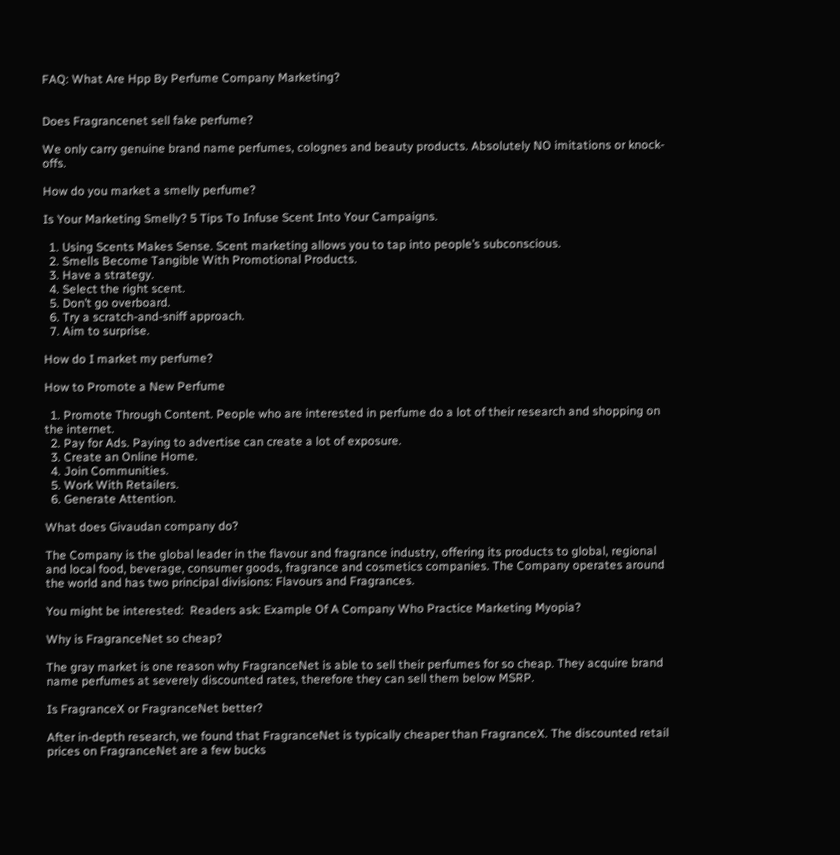FAQ: What Are Hpp By Perfume Company Marketing?


Does Fragrancenet sell fake perfume?

We only carry genuine brand name perfumes, colognes and beauty products. Absolutely NO imitations or knock-offs.

How do you market a smelly perfume?

Is Your Marketing Smelly? 5 Tips To Infuse Scent Into Your Campaigns.

  1. Using Scents Makes Sense. Scent marketing allows you to tap into people’s subconscious.
  2. Smells Become Tangible With Promotional Products.
  3. Have a strategy.
  4. Select the right scent.
  5. Don’t go overboard.
  6. Try a scratch-and-sniff approach.
  7. Aim to surprise.

How do I market my perfume?

How to Promote a New Perfume

  1. Promote Through Content. People who are interested in perfume do a lot of their research and shopping on the internet.
  2. Pay for Ads. Paying to advertise can create a lot of exposure.
  3. Create an Online Home.
  4. Join Communities.
  5. Work With Retailers.
  6. Generate Attention.

What does Givaudan company do?

The Company is the global leader in the flavour and fragrance industry, offering its products to global, regional and local food, beverage, consumer goods, fragrance and cosmetics companies. The Company operates around the world and has two principal divisions: Flavours and Fragrances.

You might be interested:  Readers ask: Example Of A Company Who Practice Marketing Myopia?

Why is FragranceNet so cheap?

The gray market is one reason why FragranceNet is able to sell their perfumes for so cheap. They acquire brand name perfumes at severely discounted rates, therefore they can sell them below MSRP.

Is FragranceX or FragranceNet better?

After in-depth research, we found that FragranceNet is typically cheaper than FragranceX. The discounted retail prices on FragranceNet are a few bucks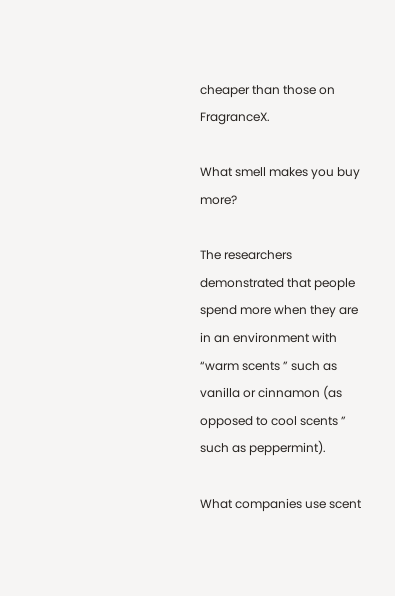cheaper than those on FragranceX.

What smell makes you buy more?

The researchers demonstrated that people spend more when they are in an environment with “warm scents ” such as vanilla or cinnamon (as opposed to cool scents ” such as peppermint).

What companies use scent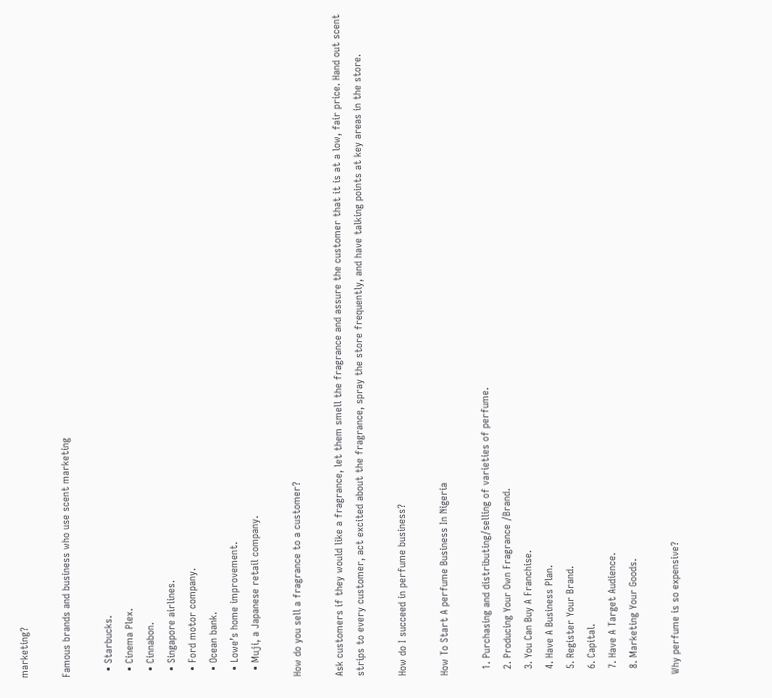marketing?

Famous brands and business who use scent marketing

  • Starbucks.
  • Cinema Plex.
  • Cinnabon.
  • Singapore airlines.
  • Ford motor company.
  • Ocean bank.
  • Lowe’s home improvement.
  • Muji, a Japanese retail company.

How do you sell a fragrance to a customer?

Ask customers if they would like a fragrance, let them smell the fragrance and assure the customer that it is at a low, fair price. Hand out scent strips to every customer, act excited about the fragrance, spray the store frequently, and have talking points at key areas in the store.

How do I succeed in perfume business?

How To Start A perfume Business In Nigeria

  1. Purchasing and distributing/selling of varieties of perfume.
  2. Producing Your Own Fragrance /Brand.
  3. You Can Buy A Franchise.
  4. Have A Business Plan.
  5. Register Your Brand.
  6. Capital.
  7. Have A Target Audience.
  8. Marketing Your Goods.

Why perfume is so expensive?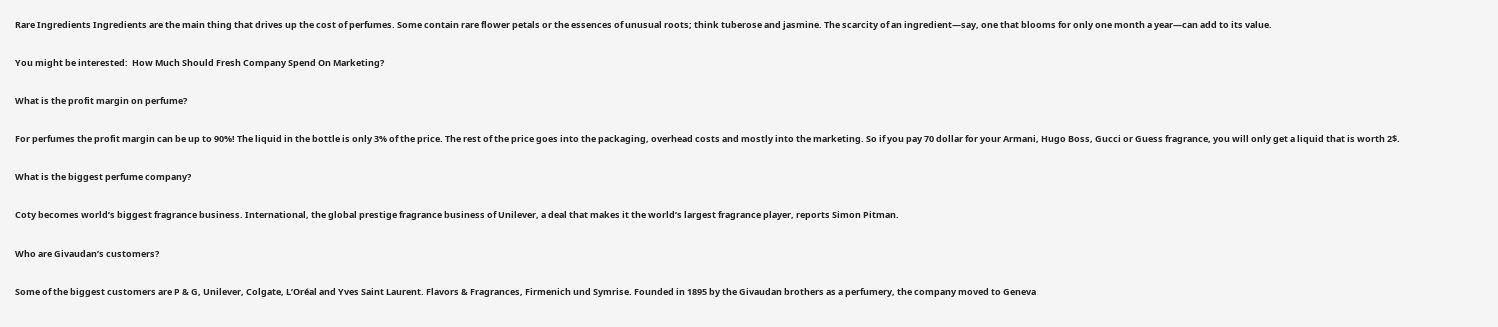Rare Ingredients Ingredients are the main thing that drives up the cost of perfumes. Some contain rare flower petals or the essences of unusual roots; think tuberose and jasmine. The scarcity of an ingredient—say, one that blooms for only one month a year—can add to its value.

You might be interested:  How Much Should Fresh Company Spend On Marketing?

What is the profit margin on perfume?

For perfumes the profit margin can be up to 90%! The liquid in the bottle is only 3% of the price. The rest of the price goes into the packaging, overhead costs and mostly into the marketing. So if you pay 70 dollar for your Armani, Hugo Boss, Gucci or Guess fragrance, you will only get a liquid that is worth 2$.

What is the biggest perfume company?

Coty becomes world’s biggest fragrance business. International, the global prestige fragrance business of Unilever, a deal that makes it the world’s largest fragrance player, reports Simon Pitman.

Who are Givaudan’s customers?

Some of the biggest customers are P & G, Unilever, Colgate, L’Oréal and Yves Saint Laurent. Flavors & Fragrances, Firmenich und Symrise. Founded in 1895 by the Givaudan brothers as a perfumery, the company moved to Geneva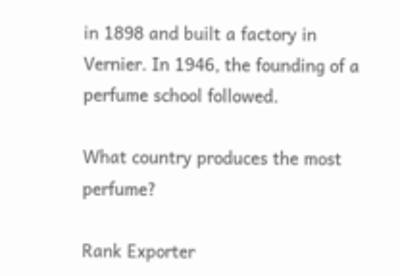in 1898 and built a factory in Vernier. In 1946, the founding of a perfume school followed.

What country produces the most perfume?

Rank Exporter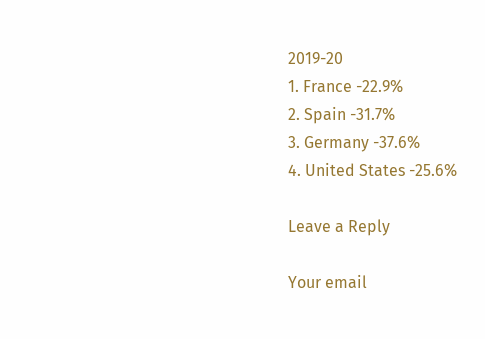2019-20
1. France -22.9%
2. Spain -31.7%
3. Germany -37.6%
4. United States -25.6%

Leave a Reply

Your email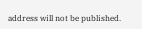address will not be published.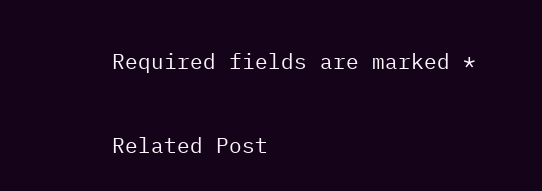Required fields are marked *

Related Post